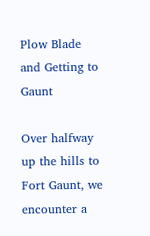Plow Blade and Getting to Gaunt

Over halfway up the hills to Fort Gaunt, we encounter a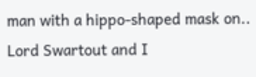man with a hippo-shaped mask on..  Lord Swartout and I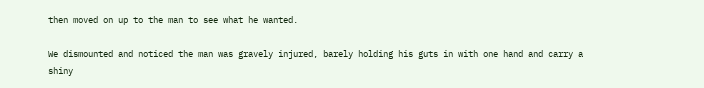then moved on up to the man to see what he wanted.

We dismounted and noticed the man was gravely injured, barely holding his guts in with one hand and carry a shiny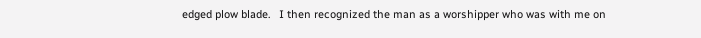edged plow blade.   I then recognized the man as a worshipper who was with me on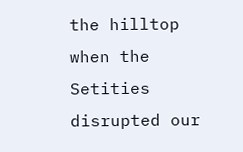the hilltop when the Setities disrupted our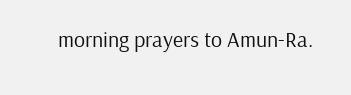morning prayers to Amun-Ra.